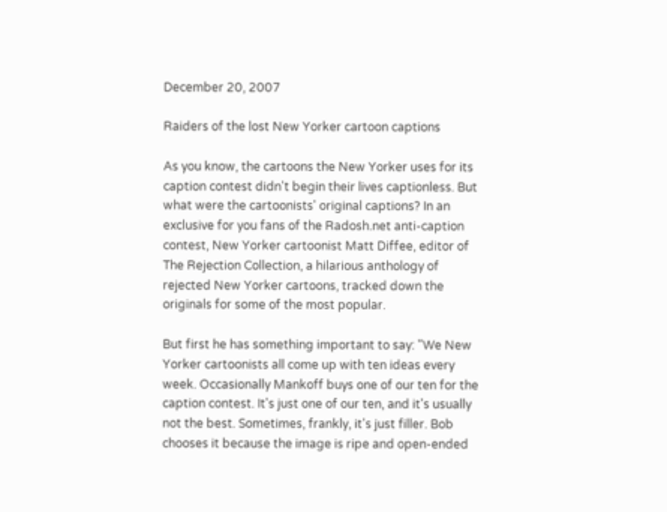December 20, 2007

Raiders of the lost New Yorker cartoon captions

As you know, the cartoons the New Yorker uses for its caption contest didn't begin their lives captionless. But what were the cartoonists' original captions? In an exclusive for you fans of the Radosh.net anti-caption contest, New Yorker cartoonist Matt Diffee, editor of The Rejection Collection, a hilarious anthology of rejected New Yorker cartoons, tracked down the originals for some of the most popular.

But first he has something important to say: "We New Yorker cartoonists all come up with ten ideas every week. Occasionally Mankoff buys one of our ten for the caption contest. It's just one of our ten, and it's usually not the best. Sometimes, frankly, it's just filler. Bob chooses it because the image is ripe and open-ended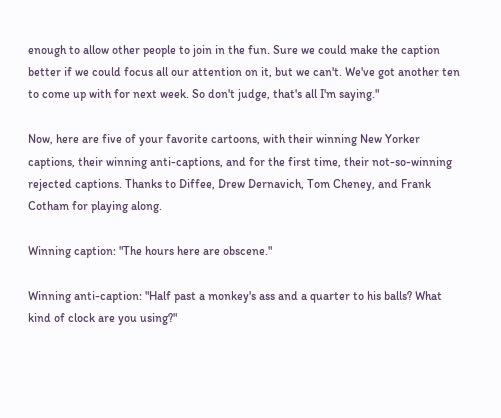enough to allow other people to join in the fun. Sure we could make the caption better if we could focus all our attention on it, but we can't. We've got another ten to come up with for next week. So don't judge, that's all I'm saying."

Now, here are five of your favorite cartoons, with their winning New Yorker captions, their winning anti-captions, and for the first time, their not-so-winning rejected captions. Thanks to Diffee, Drew Dernavich, Tom Cheney, and Frank Cotham for playing along.

Winning caption: "The hours here are obscene."

Winning anti-caption: "Half past a monkey's ass and a quarter to his balls? What kind of clock are you using?"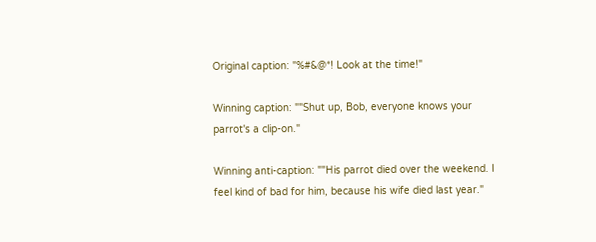Original caption: "%#&@*! Look at the time!"

Winning caption: ""Shut up, Bob, everyone knows your parrot's a clip-on."

Winning anti-caption: ""His parrot died over the weekend. I feel kind of bad for him, because his wife died last year."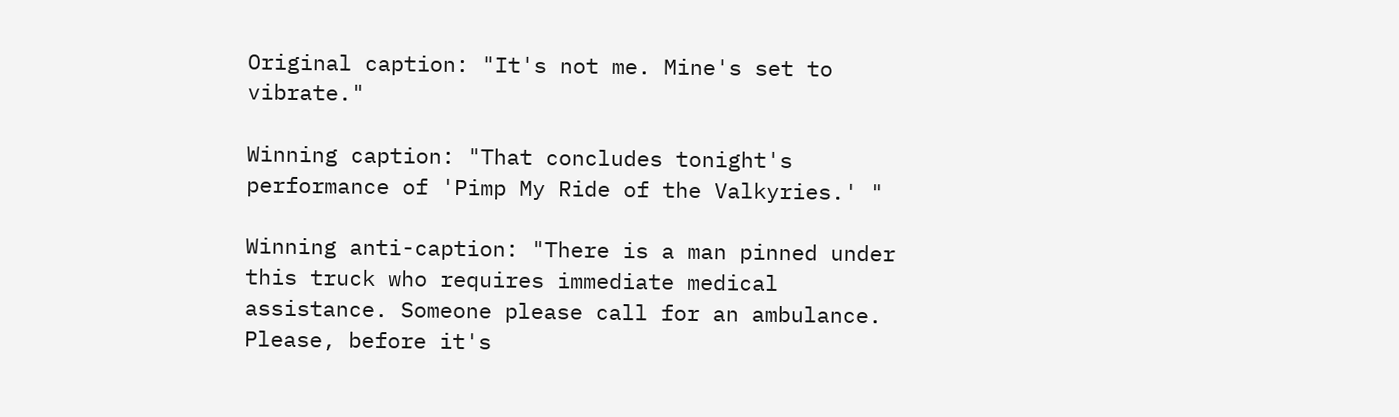Original caption: "It's not me. Mine's set to vibrate."

Winning caption: "That concludes tonight's performance of 'Pimp My Ride of the Valkyries.' "

Winning anti-caption: "There is a man pinned under this truck who requires immediate medical assistance. Someone please call for an ambulance. Please, before it's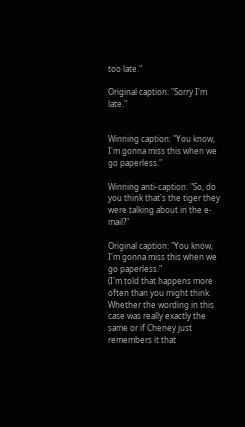too late."

Original caption: "Sorry I'm late."


Winning caption: "You know, I'm gonna miss this when we go paperless."

Winning anti-caption: "So, do you think that's the tiger they were talking about in the e-mail?"

Original caption: "You know, I'm gonna miss this when we go paperless."
(I'm told that happens more often than you might think. Whether the wording in this case was really exactly the same or if Cheney just remembers it that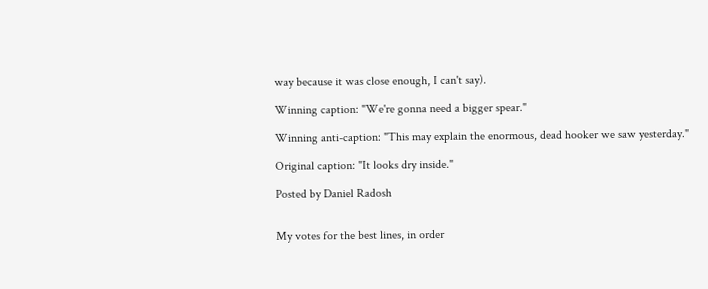way because it was close enough, I can't say).

Winning caption: "We're gonna need a bigger spear."

Winning anti-caption: "This may explain the enormous, dead hooker we saw yesterday."

Original caption: "It looks dry inside."

Posted by Daniel Radosh


My votes for the best lines, in order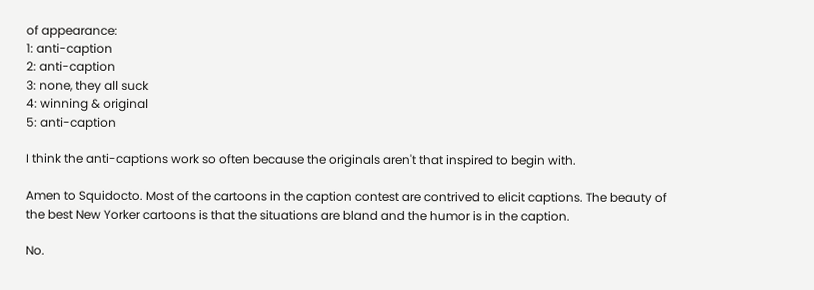of appearance:
1: anti-caption
2: anti-caption
3: none, they all suck
4: winning & original
5: anti-caption

I think the anti-captions work so often because the originals aren't that inspired to begin with.

Amen to Squidocto. Most of the cartoons in the caption contest are contrived to elicit captions. The beauty of the best New Yorker cartoons is that the situations are bland and the humor is in the caption.

No.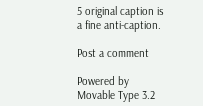5 original caption is a fine anti-caption.

Post a comment

Powered by
Movable Type 3.2